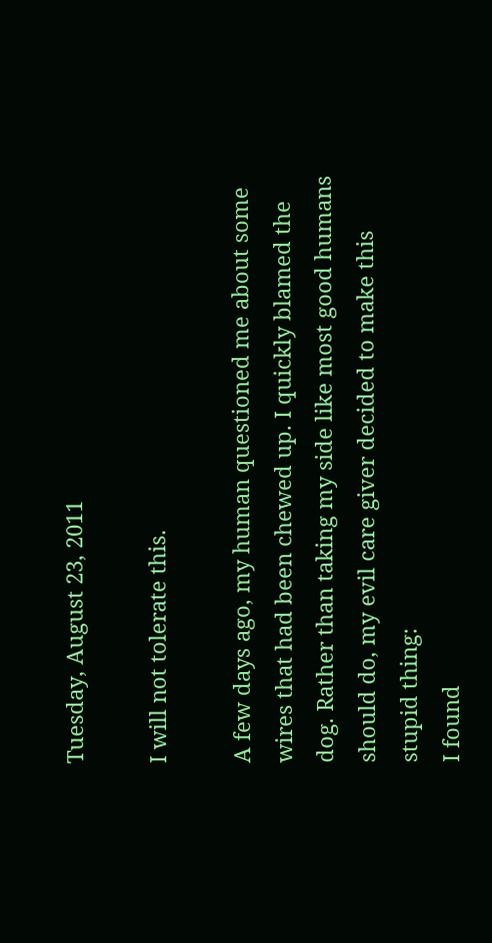Tuesday, August 23, 2011

I will not tolerate this.

A few days ago, my human questioned me about some wires that had been chewed up. I quickly blamed the dog. Rather than taking my side like most good humans should do, my evil care giver decided to make this stupid thing:
I found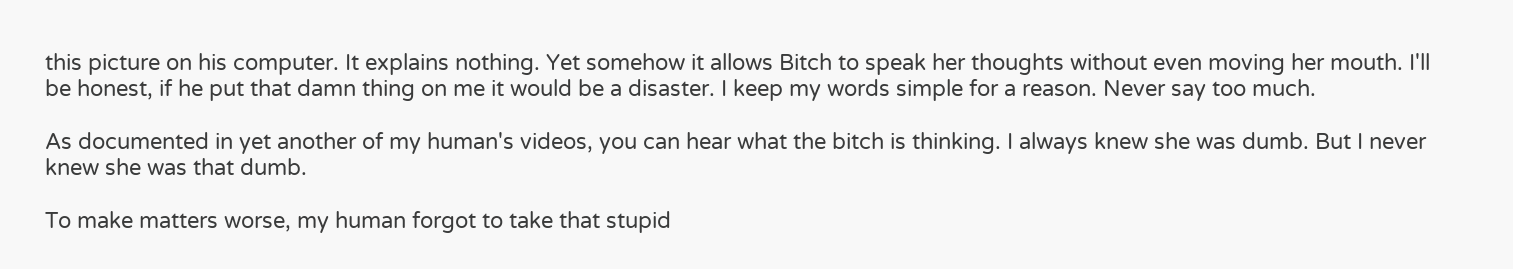this picture on his computer. It explains nothing. Yet somehow it allows Bitch to speak her thoughts without even moving her mouth. I'll be honest, if he put that damn thing on me it would be a disaster. I keep my words simple for a reason. Never say too much.

As documented in yet another of my human's videos, you can hear what the bitch is thinking. I always knew she was dumb. But I never knew she was that dumb.

To make matters worse, my human forgot to take that stupid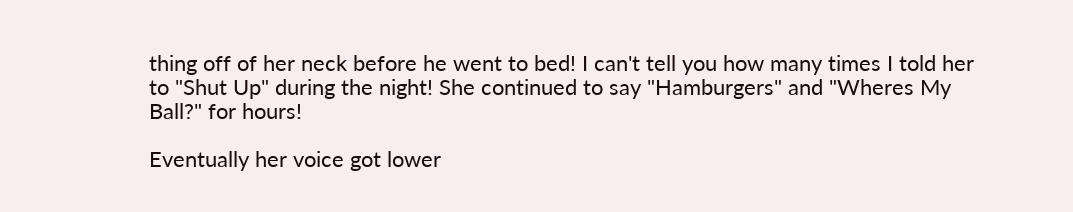thing off of her neck before he went to bed! I can't tell you how many times I told her to "Shut Up" during the night! She continued to say "Hamburgers" and "Wheres My Ball?" for hours!

Eventually her voice got lower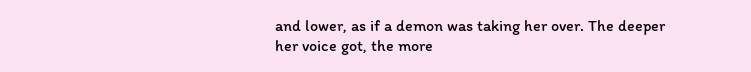and lower, as if a demon was taking her over. The deeper her voice got, the more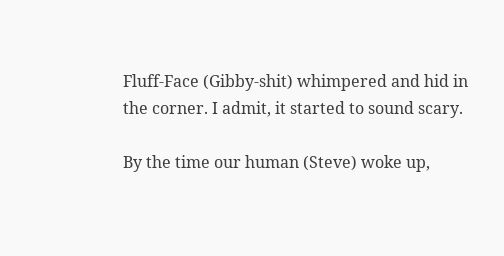Fluff-Face (Gibby-shit) whimpered and hid in the corner. I admit, it started to sound scary.

By the time our human (Steve) woke up,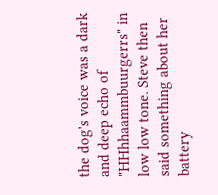the dog's voice was a dark and deep echo of "HHhhaammbuurgerrs" in low low tone. Steve then said something about her battery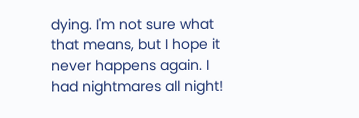dying. I'm not sure what that means, but I hope it never happens again. I had nightmares all night!